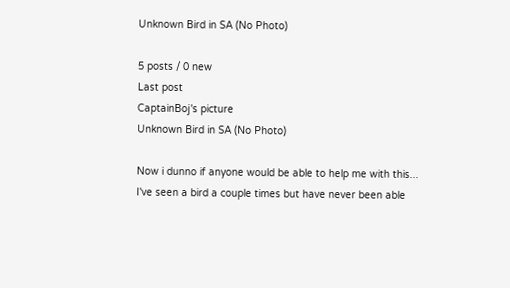Unknown Bird in SA (No Photo)

5 posts / 0 new
Last post
CaptainBoj's picture
Unknown Bird in SA (No Photo)

Now i dunno if anyone would be able to help me with this... I've seen a bird a couple times but have never been able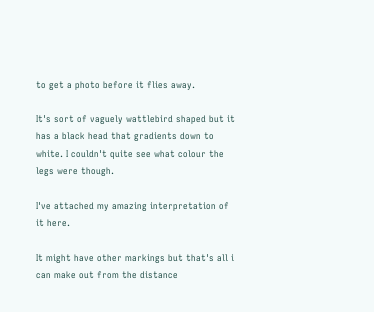to get a photo before it flies away.

It's sort of vaguely wattlebird shaped but it has a black head that gradients down to white. I couldn't quite see what colour the legs were though.

I've attached my amazing interpretation of it here.

It might have other markings but that's all i can make out from the distance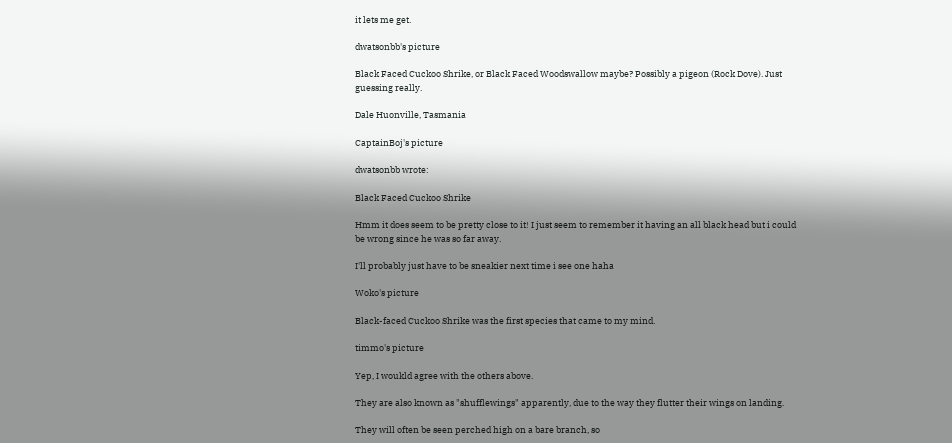it lets me get.

dwatsonbb's picture

Black Faced Cuckoo Shrike, or Black Faced Woodswallow maybe? Possibly a pigeon (Rock Dove). Just guessing really.

Dale Huonville, Tasmania

CaptainBoj's picture

dwatsonbb wrote:

Black Faced Cuckoo Shrike

Hmm it does seem to be pretty close to it! I just seem to remember it having an all black head but i could be wrong since he was so far away.

I'll probably just have to be sneakier next time i see one haha

Woko's picture

Black-faced Cuckoo Shrike was the first species that came to my mind.

timmo's picture

Yep, I woukld agree with the others above.

They are also known as "shufflewings" apparently, due to the way they flutter their wings on landing.

They will often be seen perched high on a bare branch, so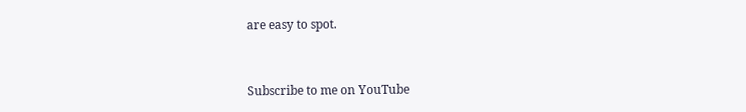are easy to spot.


Subscribe to me on YouTube